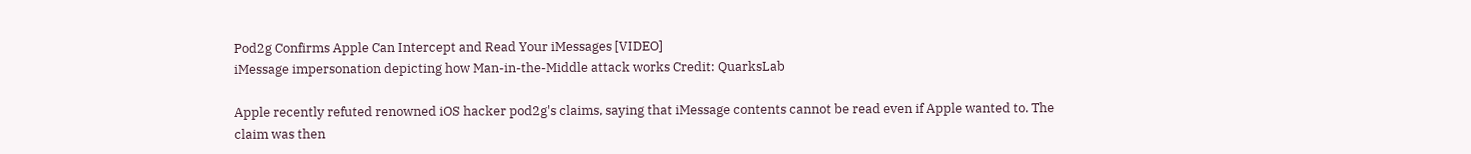Pod2g Confirms Apple Can Intercept and Read Your iMessages [VIDEO]
iMessage impersonation depicting how Man-in-the-Middle attack works Credit: QuarksLab

Apple recently refuted renowned iOS hacker pod2g's claims, saying that iMessage contents cannot be read even if Apple wanted to. The claim was then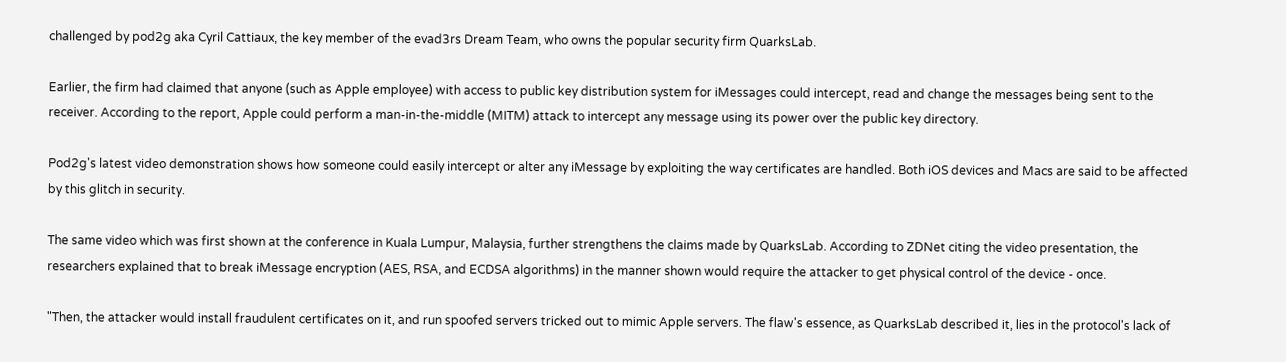challenged by pod2g aka Cyril Cattiaux, the key member of the evad3rs Dream Team, who owns the popular security firm QuarksLab.

Earlier, the firm had claimed that anyone (such as Apple employee) with access to public key distribution system for iMessages could intercept, read and change the messages being sent to the receiver. According to the report, Apple could perform a man-in-the-middle (MITM) attack to intercept any message using its power over the public key directory.

Pod2g's latest video demonstration shows how someone could easily intercept or alter any iMessage by exploiting the way certificates are handled. Both iOS devices and Macs are said to be affected by this glitch in security.

The same video which was first shown at the conference in Kuala Lumpur, Malaysia, further strengthens the claims made by QuarksLab. According to ZDNet citing the video presentation, the researchers explained that to break iMessage encryption (AES, RSA, and ECDSA algorithms) in the manner shown would require the attacker to get physical control of the device - once.

"Then, the attacker would install fraudulent certificates on it, and run spoofed servers tricked out to mimic Apple servers. The flaw's essence, as QuarksLab described it, lies in the protocol's lack of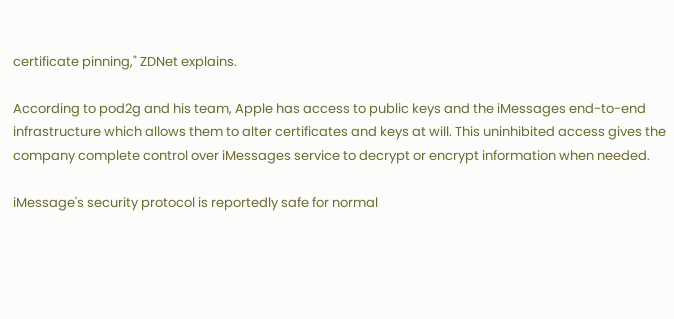certificate pinning," ZDNet explains.

According to pod2g and his team, Apple has access to public keys and the iMessages end-to-end infrastructure which allows them to alter certificates and keys at will. This uninhibited access gives the company complete control over iMessages service to decrypt or encrypt information when needed.

iMessage's security protocol is reportedly safe for normal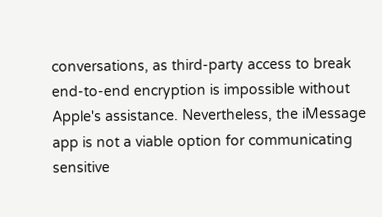conversations, as third-party access to break end-to-end encryption is impossible without Apple's assistance. Nevertheless, the iMessage app is not a viable option for communicating sensitive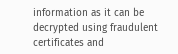information as it can be decrypted using fraudulent certificates and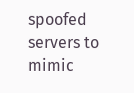spoofed servers to mimic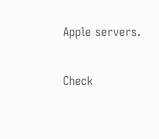Apple servers.

Check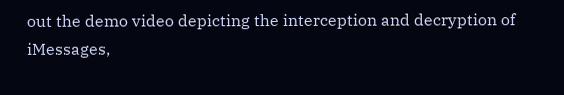out the demo video depicting the interception and decryption of iMessages,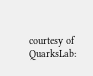courtesy of QuarksLab: